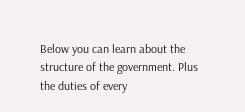Below you can learn about the structure of the government. Plus the duties of every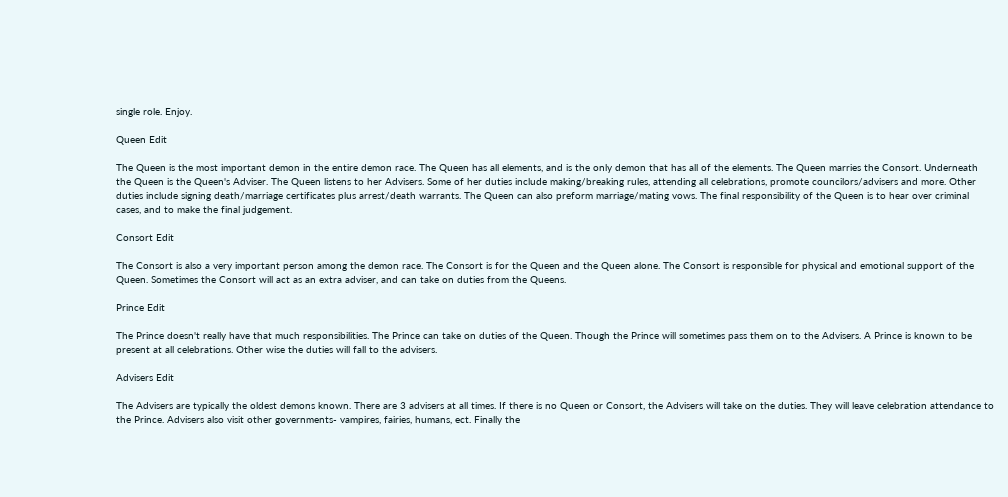single role. Enjoy.

Queen Edit

The Queen is the most important demon in the entire demon race. The Queen has all elements, and is the only demon that has all of the elements. The Queen marries the Consort. Underneath the Queen is the Queen's Adviser. The Queen listens to her Advisers. Some of her duties include making/breaking rules, attending all celebrations, promote councilors/advisers and more. Other duties include signing death/marriage certificates plus arrest/death warrants. The Queen can also preform marriage/mating vows. The final responsibility of the Queen is to hear over criminal cases, and to make the final judgement.

Consort Edit

The Consort is also a very important person among the demon race. The Consort is for the Queen and the Queen alone. The Consort is responsible for physical and emotional support of the Queen. Sometimes the Consort will act as an extra adviser, and can take on duties from the Queens.

Prince Edit

The Prince doesn't really have that much responsibilities. The Prince can take on duties of the Queen. Though the Prince will sometimes pass them on to the Advisers. A Prince is known to be present at all celebrations. Other wise the duties will fall to the advisers.

Advisers Edit

The Advisers are typically the oldest demons known. There are 3 advisers at all times. If there is no Queen or Consort, the Advisers will take on the duties. They will leave celebration attendance to the Prince. Advisers also visit other governments- vampires, fairies, humans, ect. Finally the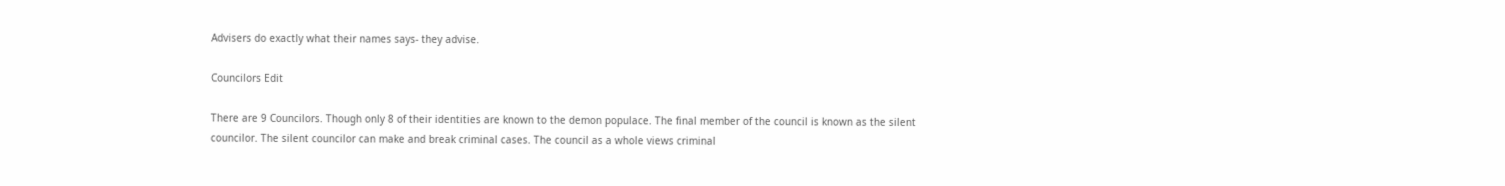Advisers do exactly what their names says- they advise.

Councilors Edit

There are 9 Councilors. Though only 8 of their identities are known to the demon populace. The final member of the council is known as the silent councilor. The silent councilor can make and break criminal cases. The council as a whole views criminal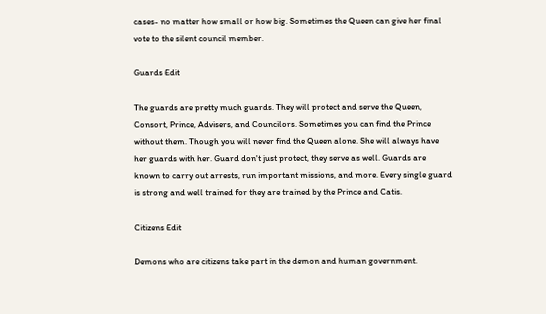cases- no matter how small or how big. Sometimes the Queen can give her final vote to the silent council member.

Guards Edit

The guards are pretty much guards. They will protect and serve the Queen, Consort, Prince, Advisers, and Councilors. Sometimes you can find the Prince without them. Though you will never find the Queen alone. She will always have her guards with her. Guard don't just protect, they serve as well. Guards are known to carry out arrests, run important missions, and more. Every single guard is strong and well trained for they are trained by the Prince and Catis.

Citizens Edit

Demons who are citizens take part in the demon and human government.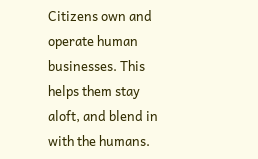Citizens own and operate human businesses. This helps them stay aloft, and blend in with the humans.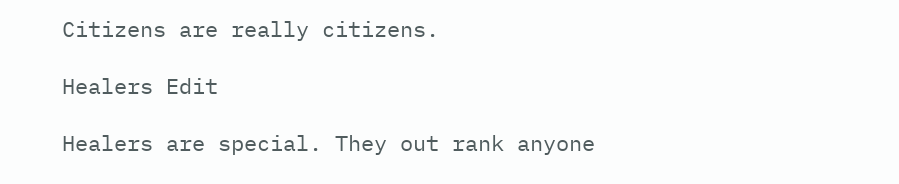Citizens are really citizens.

Healers Edit

Healers are special. They out rank anyone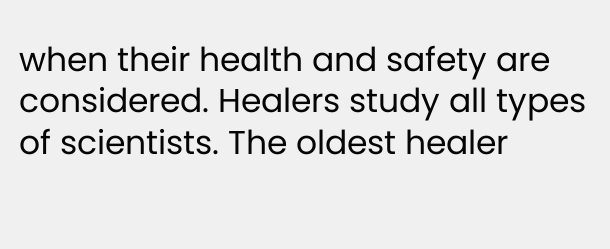when their health and safety are considered. Healers study all types of scientists. The oldest healer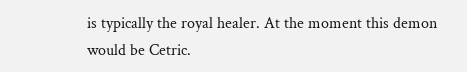is typically the royal healer. At the moment this demon would be Cetric.